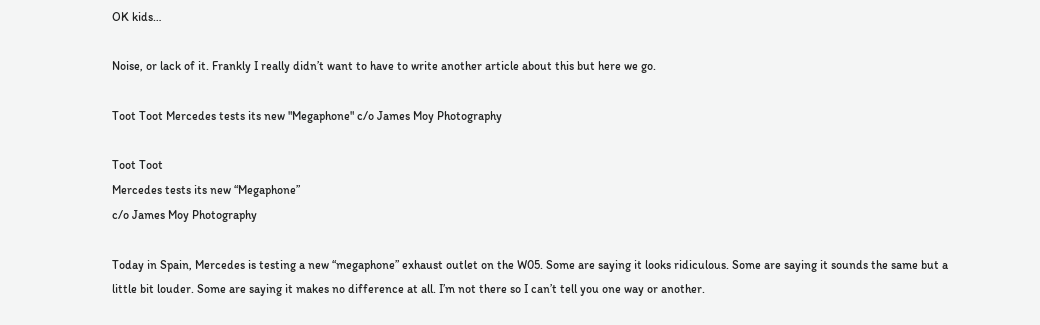OK kids…

Noise, or lack of it. Frankly I really didn’t want to have to write another article about this but here we go.

Toot Toot Mercedes tests its new "Megaphone" c/o James Moy Photography

Toot Toot
Mercedes tests its new “Megaphone”
c/o James Moy Photography

Today in Spain, Mercedes is testing a new “megaphone” exhaust outlet on the W05. Some are saying it looks ridiculous. Some are saying it sounds the same but a little bit louder. Some are saying it makes no difference at all. I’m not there so I can’t tell you one way or another.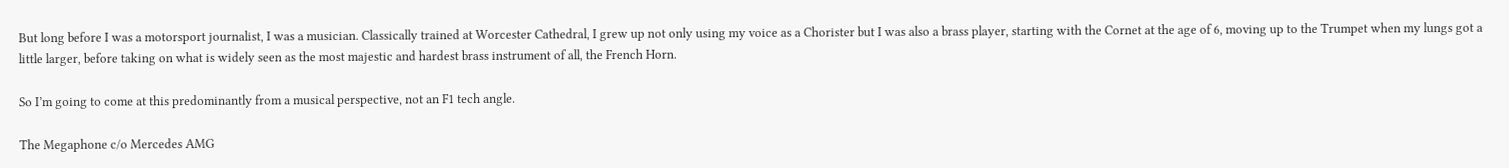But long before I was a motorsport journalist, I was a musician. Classically trained at Worcester Cathedral, I grew up not only using my voice as a Chorister but I was also a brass player, starting with the Cornet at the age of 6, moving up to the Trumpet when my lungs got a little larger, before taking on what is widely seen as the most majestic and hardest brass instrument of all, the French Horn.

So I’m going to come at this predominantly from a musical perspective, not an F1 tech angle.

The Megaphone c/o Mercedes AMG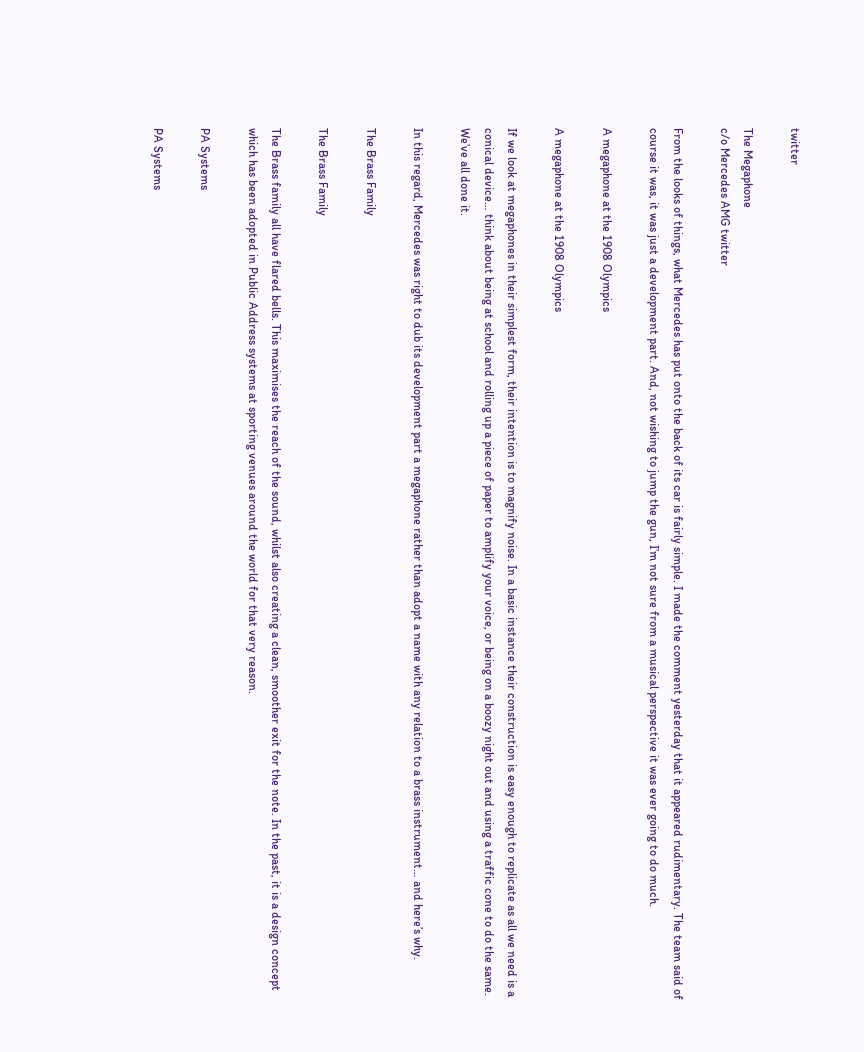twitter

The Megaphone
c/o Mercedes AMG twitter

From the looks of things, what Mercedes has put onto the back of its car is fairly simple. I made the comment yesterday that it appeared rudimentary. The team said of course it was, it was just a development part. And, not wishing to jump the gun, I’m not sure from a musical perspective it was ever going to do much.

A megaphone at the 1908 Olympics

A megaphone at the 1908 Olympics

If we look at megaphones in their simplest form, their intention is to magnify noise. In a basic instance their construction is easy enough to replicate as all we need is a conical device… think about being at school and rolling up a piece of paper to amplify your voice, or being on a boozy night out and using a traffic cone to do the same. We’ve all done it.

In this regard, Mercedes was right to dub its development part a megaphone rather than adopt a name with any relation to a brass instrument… and here’s why.

The Brass Family

The Brass Family

The Brass family all have flared bells. This maximises the reach of the sound, whilst also creating a clean, smoother exit for the note. In the past, it is a design concept which has been adopted in Public Address systems at sporting venues around the world for that very reason.

PA Systems

PA Systems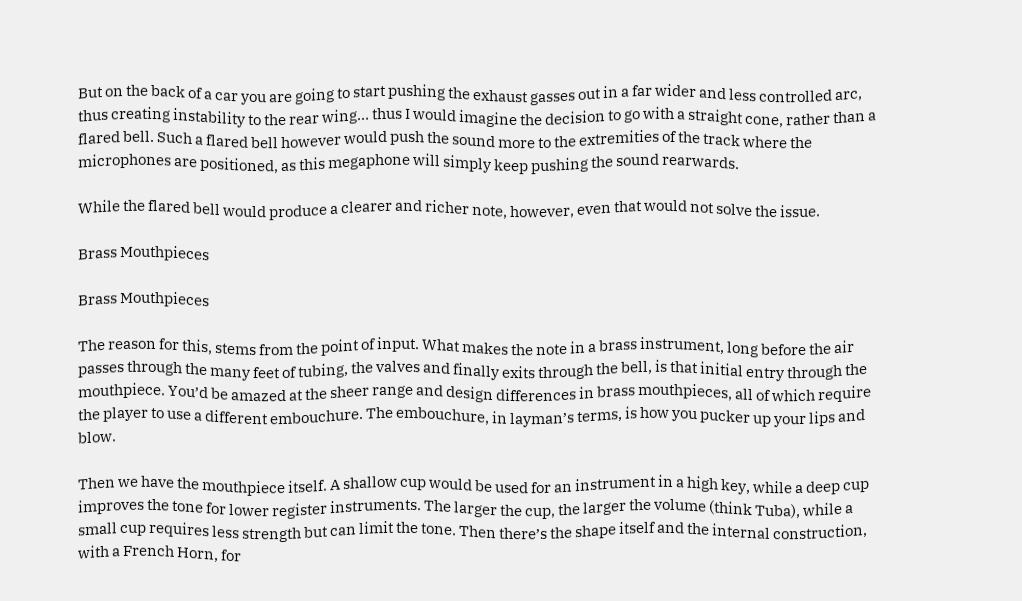But on the back of a car you are going to start pushing the exhaust gasses out in a far wider and less controlled arc, thus creating instability to the rear wing… thus I would imagine the decision to go with a straight cone, rather than a flared bell. Such a flared bell however would push the sound more to the extremities of the track where the microphones are positioned, as this megaphone will simply keep pushing the sound rearwards.

While the flared bell would produce a clearer and richer note, however, even that would not solve the issue.

Brass Mouthpieces

Brass Mouthpieces

The reason for this, stems from the point of input. What makes the note in a brass instrument, long before the air passes through the many feet of tubing, the valves and finally exits through the bell, is that initial entry through the mouthpiece. You’d be amazed at the sheer range and design differences in brass mouthpieces, all of which require the player to use a different embouchure. The embouchure, in layman’s terms, is how you pucker up your lips and blow.

Then we have the mouthpiece itself. A shallow cup would be used for an instrument in a high key, while a deep cup improves the tone for lower register instruments. The larger the cup, the larger the volume (think Tuba), while a small cup requires less strength but can limit the tone. Then there’s the shape itself and the internal construction, with a French Horn, for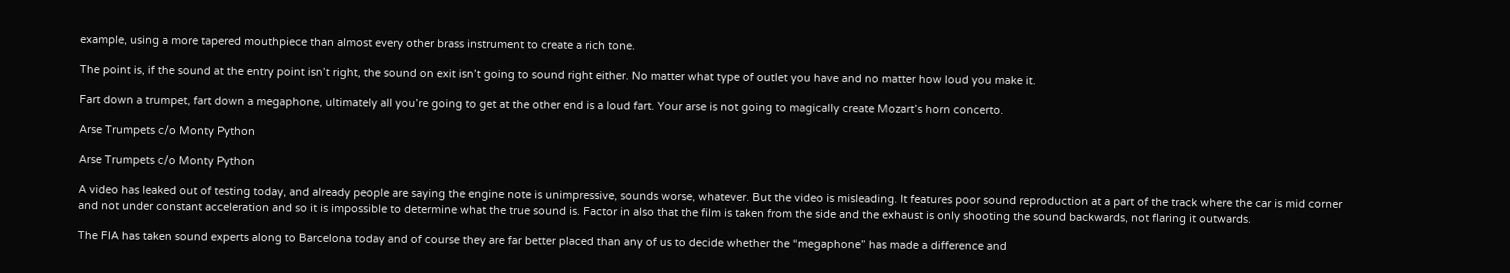example, using a more tapered mouthpiece than almost every other brass instrument to create a rich tone.

The point is, if the sound at the entry point isn’t right, the sound on exit isn’t going to sound right either. No matter what type of outlet you have and no matter how loud you make it.

Fart down a trumpet, fart down a megaphone, ultimately all you’re going to get at the other end is a loud fart. Your arse is not going to magically create Mozart’s horn concerto.

Arse Trumpets c/o Monty Python

Arse Trumpets c/o Monty Python

A video has leaked out of testing today, and already people are saying the engine note is unimpressive, sounds worse, whatever. But the video is misleading. It features poor sound reproduction at a part of the track where the car is mid corner and not under constant acceleration and so it is impossible to determine what the true sound is. Factor in also that the film is taken from the side and the exhaust is only shooting the sound backwards, not flaring it outwards.

The FIA has taken sound experts along to Barcelona today and of course they are far better placed than any of us to decide whether the “megaphone” has made a difference and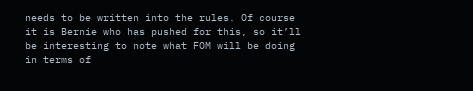needs to be written into the rules. Of course it is Bernie who has pushed for this, so it’ll be interesting to note what FOM will be doing in terms of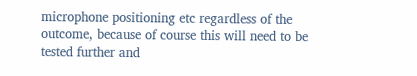microphone positioning etc regardless of the outcome, because of course this will need to be tested further and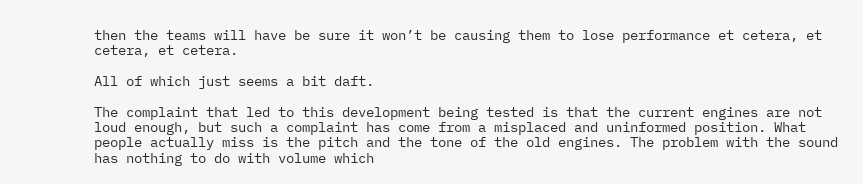then the teams will have be sure it won’t be causing them to lose performance et cetera, et cetera, et cetera.

All of which just seems a bit daft.

The complaint that led to this development being tested is that the current engines are not loud enough, but such a complaint has come from a misplaced and uninformed position. What people actually miss is the pitch and the tone of the old engines. The problem with the sound has nothing to do with volume which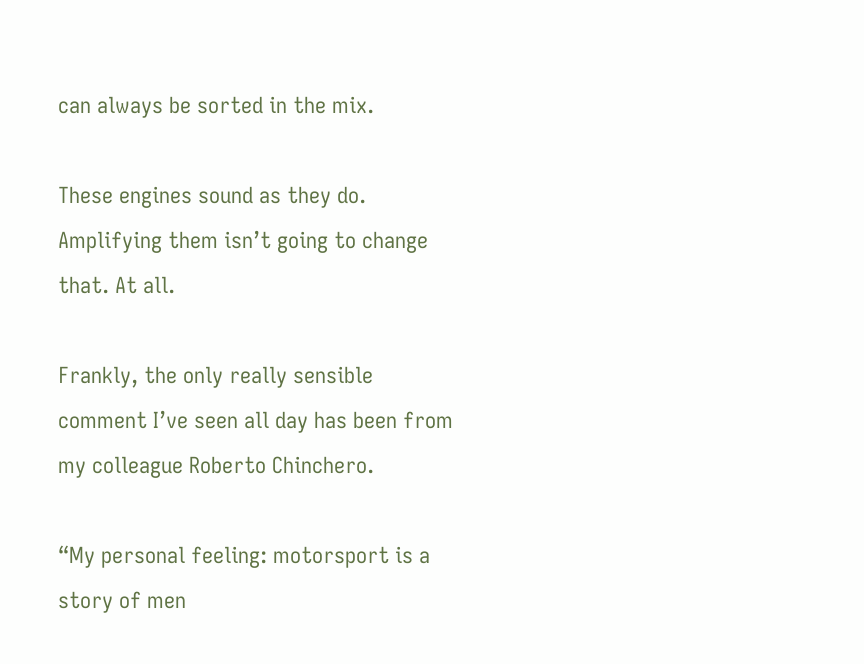can always be sorted in the mix.

These engines sound as they do. Amplifying them isn’t going to change that. At all.

Frankly, the only really sensible comment I’ve seen all day has been from my colleague Roberto Chinchero.

“My personal feeling: motorsport is a story of men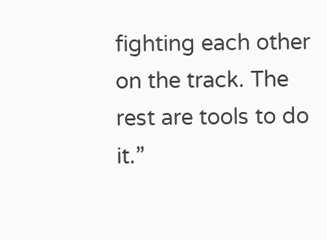fighting each other on the track. The rest are tools to do it.”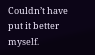Couldn’t have put it better myself.